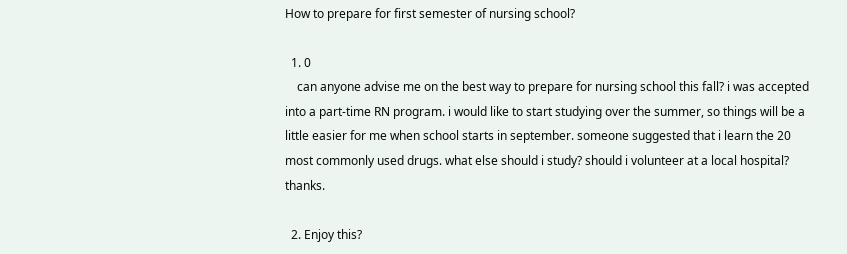How to prepare for first semester of nursing school?

  1. 0
    can anyone advise me on the best way to prepare for nursing school this fall? i was accepted into a part-time RN program. i would like to start studying over the summer, so things will be a little easier for me when school starts in september. someone suggested that i learn the 20 most commonly used drugs. what else should i study? should i volunteer at a local hospital? thanks.

  2. Enjoy this?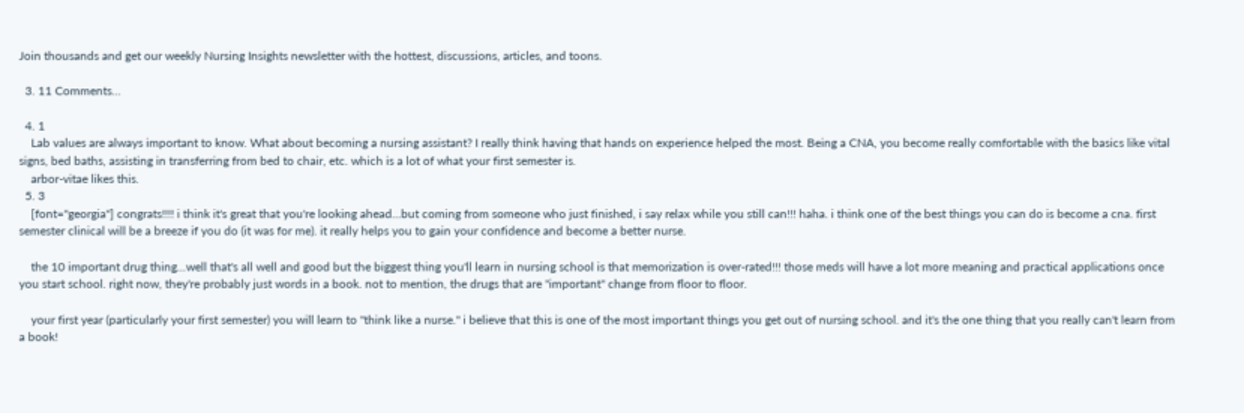Join thousands and get our weekly Nursing Insights newsletter with the hottest, discussions, articles, and toons.

  3. 11 Comments...

  4. 1
    Lab values are always important to know. What about becoming a nursing assistant? I really think having that hands on experience helped the most. Being a CNA, you become really comfortable with the basics like vital signs, bed baths, assisting in transferring from bed to chair, etc. which is a lot of what your first semester is.
    arbor-vitae likes this.
  5. 3
    [font="georgia"] congrats!!!! i think it's great that you're looking ahead...but coming from someone who just finished, i say relax while you still can!!! haha. i think one of the best things you can do is become a cna. first semester clinical will be a breeze if you do (it was for me). it really helps you to gain your confidence and become a better nurse.

    the 10 important drug thing...well that's all well and good but the biggest thing you'll learn in nursing school is that memorization is over-rated!!! those meds will have a lot more meaning and practical applications once you start school. right now, they're probably just words in a book. not to mention, the drugs that are "important" change from floor to floor.

    your first year (particularly your first semester) you will learn to "think like a nurse." i believe that this is one of the most important things you get out of nursing school. and it's the one thing that you really can't learn from a book!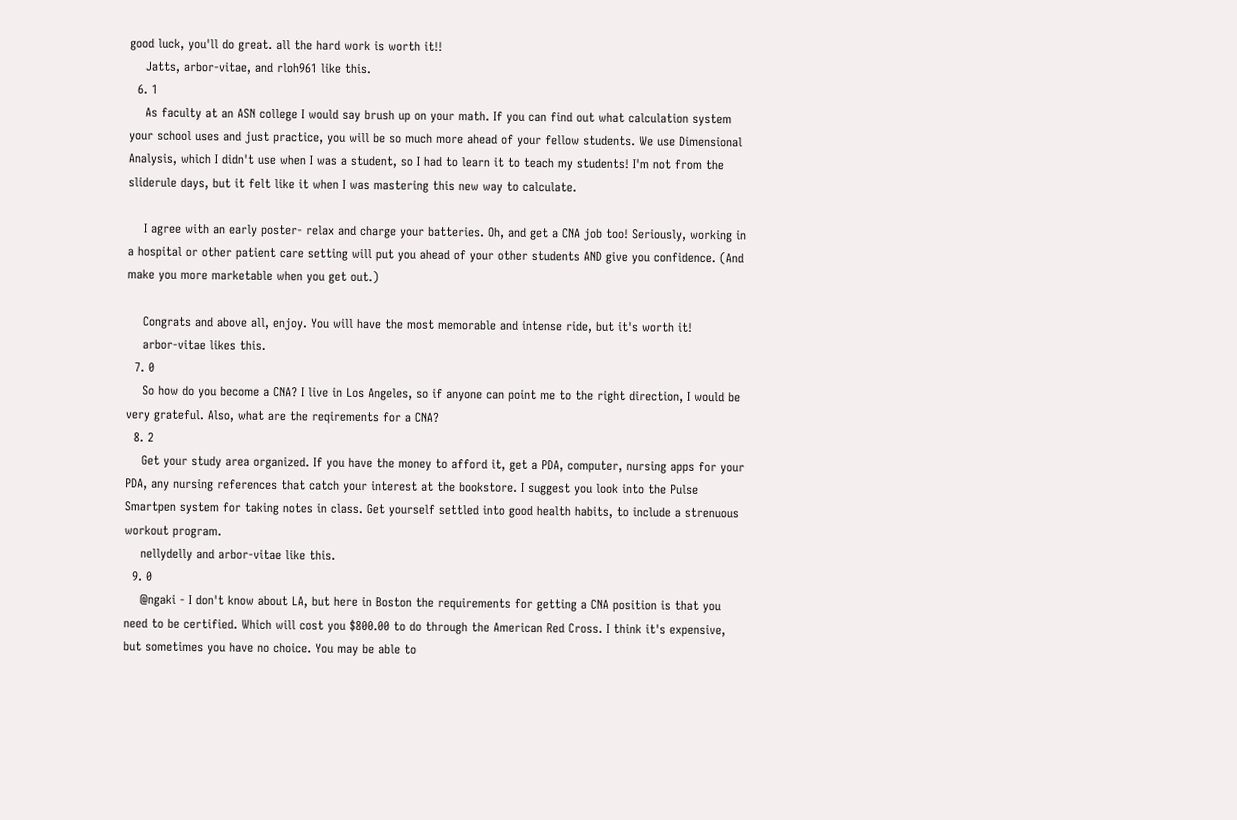good luck, you'll do great. all the hard work is worth it!!
    Jatts, arbor-vitae, and rloh961 like this.
  6. 1
    As faculty at an ASN college I would say brush up on your math. If you can find out what calculation system your school uses and just practice, you will be so much more ahead of your fellow students. We use Dimensional Analysis, which I didn't use when I was a student, so I had to learn it to teach my students! I'm not from the sliderule days, but it felt like it when I was mastering this new way to calculate.

    I agree with an early poster- relax and charge your batteries. Oh, and get a CNA job too! Seriously, working in a hospital or other patient care setting will put you ahead of your other students AND give you confidence. (And make you more marketable when you get out.)

    Congrats and above all, enjoy. You will have the most memorable and intense ride, but it's worth it!
    arbor-vitae likes this.
  7. 0
    So how do you become a CNA? I live in Los Angeles, so if anyone can point me to the right direction, I would be very grateful. Also, what are the reqirements for a CNA?
  8. 2
    Get your study area organized. If you have the money to afford it, get a PDA, computer, nursing apps for your PDA, any nursing references that catch your interest at the bookstore. I suggest you look into the Pulse Smartpen system for taking notes in class. Get yourself settled into good health habits, to include a strenuous workout program.
    nellydelly and arbor-vitae like this.
  9. 0
    @ngaki - I don't know about LA, but here in Boston the requirements for getting a CNA position is that you need to be certified. Which will cost you $800.00 to do through the American Red Cross. I think it's expensive, but sometimes you have no choice. You may be able to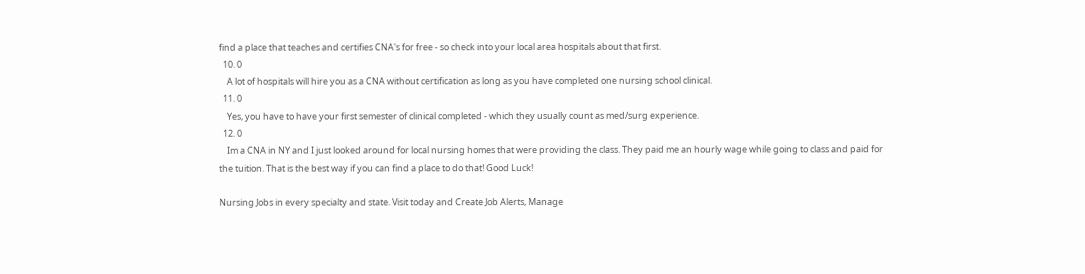find a place that teaches and certifies CNA's for free - so check into your local area hospitals about that first.
  10. 0
    A lot of hospitals will hire you as a CNA without certification as long as you have completed one nursing school clinical.
  11. 0
    Yes, you have to have your first semester of clinical completed - which they usually count as med/surg experience.
  12. 0
    Im a CNA in NY and I just looked around for local nursing homes that were providing the class. They paid me an hourly wage while going to class and paid for the tuition. That is the best way if you can find a place to do that! Good Luck!

Nursing Jobs in every specialty and state. Visit today and Create Job Alerts, Manage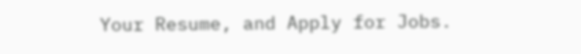Your Resume, and Apply for Jobs.